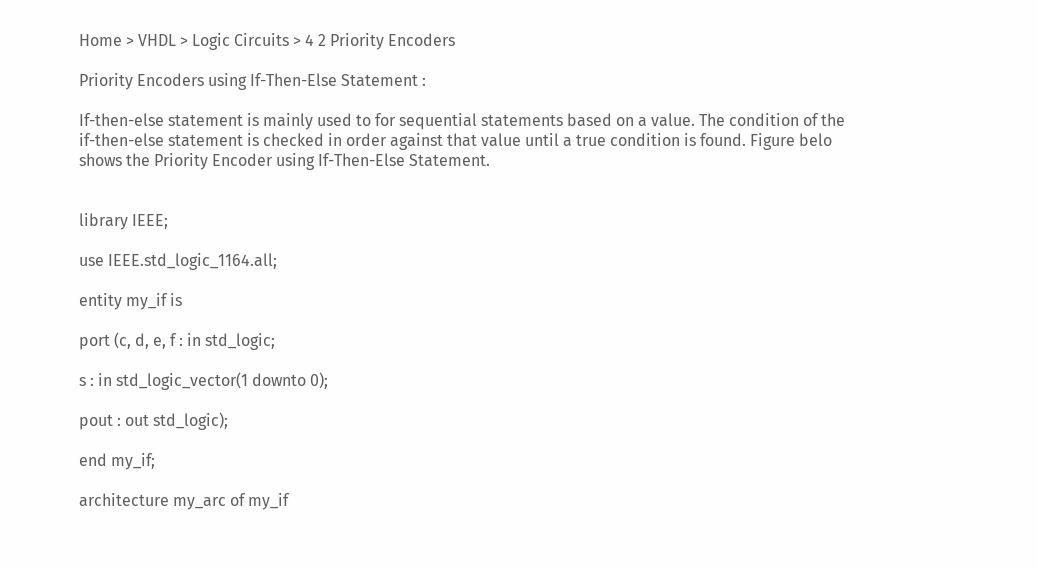Home > VHDL > Logic Circuits > 4 2 Priority Encoders

Priority Encoders using If-Then-Else Statement :

If-then-else statement is mainly used to for sequential statements based on a value. The condition of the if-then-else statement is checked in order against that value until a true condition is found. Figure belo shows the Priority Encoder using If-Then-Else Statement.


library IEEE;

use IEEE.std_logic_1164.all;

entity my_if is

port (c, d, e, f : in std_logic;

s : in std_logic_vector(1 downto 0);

pout : out std_logic);

end my_if;

architecture my_arc of my_if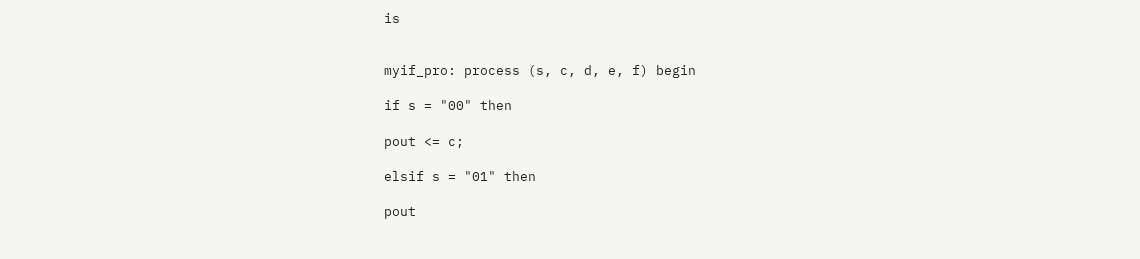is


myif_pro: process (s, c, d, e, f) begin

if s = "00" then

pout <= c;

elsif s = "01" then

pout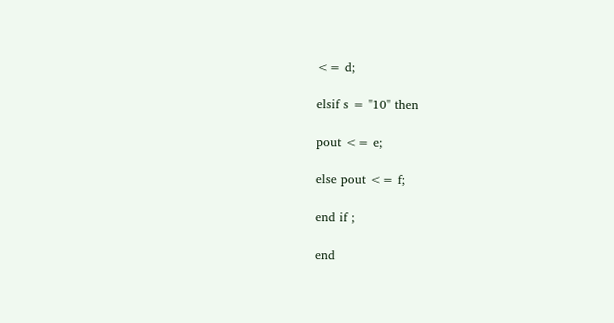<= d;

elsif s = "10" then

pout <= e;

else pout <= f;

end if ;

end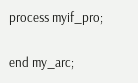process myif_pro;

end my_arc;